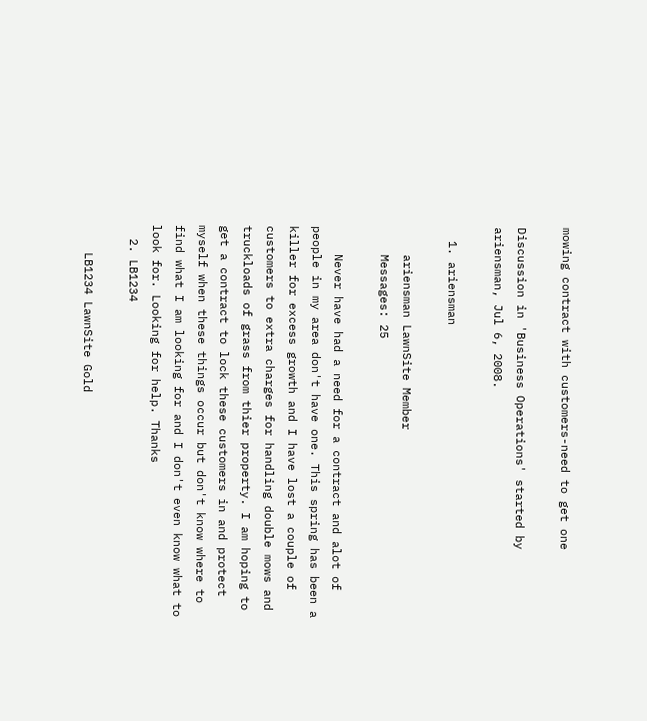mowing contract with customers-need to get one

Discussion in 'Business Operations' started by ariensman, Jul 6, 2008.

  1. ariensman

    ariensman LawnSite Member
    Messages: 25

    Never have had a need for a contract and alot of people in my area don't have one. This spring has been a killer for excess growth and I have lost a couple of customers to extra charges for handling double mows and truckloads of grass from thier property. I am hoping to get a contract to lock these customers in and protect myself when these things occur but don't know where to find what I am looking for and I don't even know what to look for. Looking for help. Thanks
  2. LB1234

    LB1234 LawnSite Gold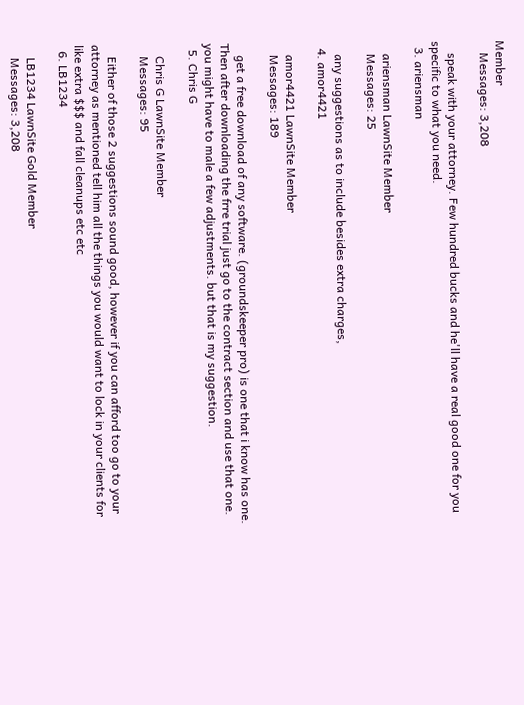Member
    Messages: 3,208

    speak with your attorney. Few hundred bucks and he'll have a real good one for you specific to what you need.
  3. ariensman

    ariensman LawnSite Member
    Messages: 25

    any suggestions as to include besides extra charges,
  4. amor4421

    amor4421 LawnSite Member
    Messages: 189

    get a free download of any software. (groundskeeper pro) is one that i know has one. Then after downloading the frre trial just go to the contract section and use that one. you might have to male a few adjustments. but that is my suggestion.
  5. Chris G

    Chris G LawnSite Member
    Messages: 95

    Either of those 2 suggestions sound good, however if you can afford too go to your attorney as mentioned tell him all the things you would want to lock in your clients for like extra $$$ and fall cleanups etc etc
  6. LB1234

    LB1234 LawnSite Gold Member
    Messages: 3,208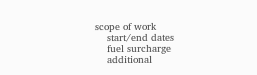scope of work
    start/end dates
    fuel surcharge
    additional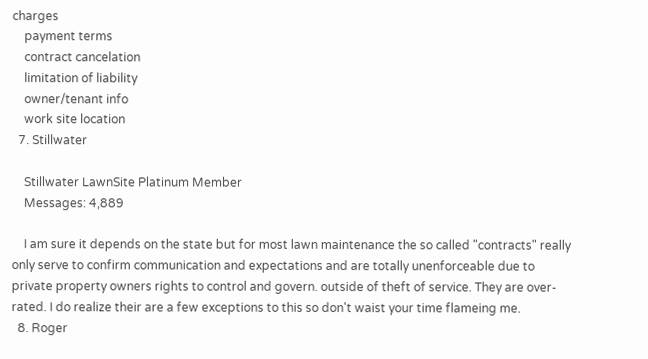charges
    payment terms
    contract cancelation
    limitation of liability
    owner/tenant info
    work site location
  7. Stillwater

    Stillwater LawnSite Platinum Member
    Messages: 4,889

    I am sure it depends on the state but for most lawn maintenance the so called "contracts" really only serve to confirm communication and expectations and are totally unenforceable due to private property owners rights to control and govern. outside of theft of service. They are over-rated. I do realize their are a few exceptions to this so don't waist your time flameing me.
  8. Roger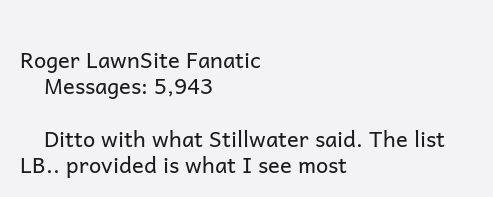Roger LawnSite Fanatic
    Messages: 5,943

    Ditto with what Stillwater said. The list LB.. provided is what I see most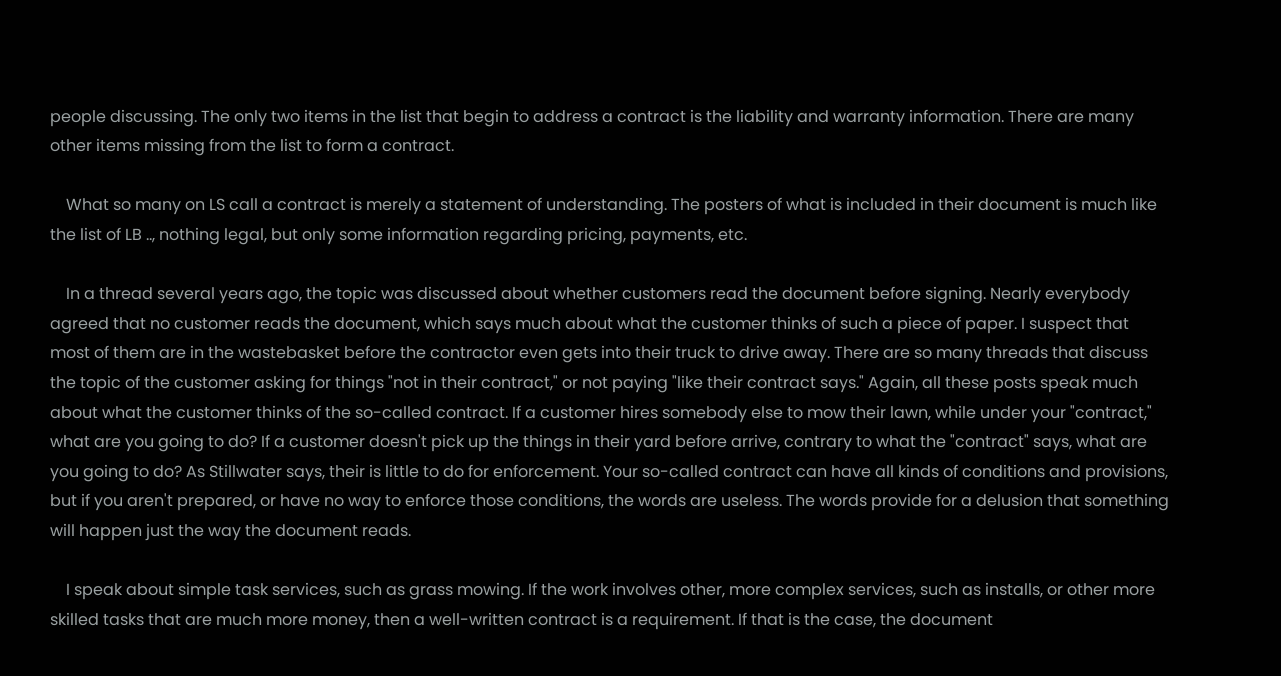people discussing. The only two items in the list that begin to address a contract is the liability and warranty information. There are many other items missing from the list to form a contract.

    What so many on LS call a contract is merely a statement of understanding. The posters of what is included in their document is much like the list of LB .., nothing legal, but only some information regarding pricing, payments, etc.

    In a thread several years ago, the topic was discussed about whether customers read the document before signing. Nearly everybody agreed that no customer reads the document, which says much about what the customer thinks of such a piece of paper. I suspect that most of them are in the wastebasket before the contractor even gets into their truck to drive away. There are so many threads that discuss the topic of the customer asking for things "not in their contract," or not paying "like their contract says." Again, all these posts speak much about what the customer thinks of the so-called contract. If a customer hires somebody else to mow their lawn, while under your "contract," what are you going to do? If a customer doesn't pick up the things in their yard before arrive, contrary to what the "contract" says, what are you going to do? As Stillwater says, their is little to do for enforcement. Your so-called contract can have all kinds of conditions and provisions, but if you aren't prepared, or have no way to enforce those conditions, the words are useless. The words provide for a delusion that something will happen just the way the document reads.

    I speak about simple task services, such as grass mowing. If the work involves other, more complex services, such as installs, or other more skilled tasks that are much more money, then a well-written contract is a requirement. If that is the case, the document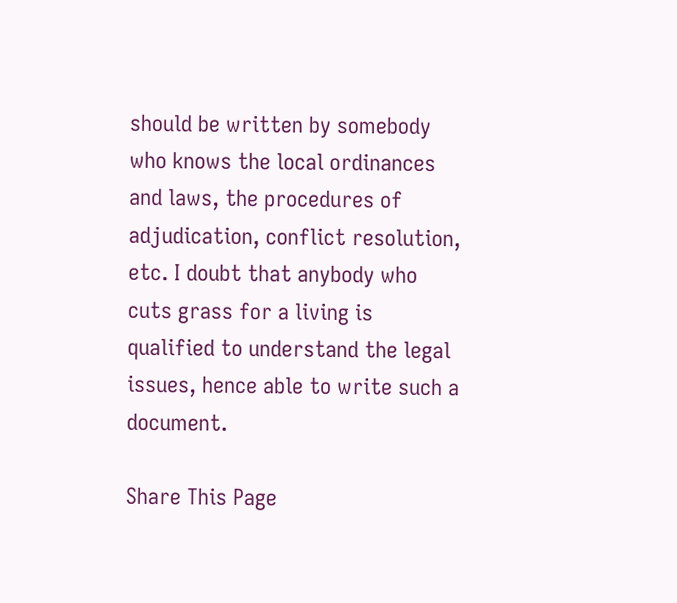should be written by somebody who knows the local ordinances and laws, the procedures of adjudication, conflict resolution, etc. I doubt that anybody who cuts grass for a living is qualified to understand the legal issues, hence able to write such a document.

Share This Page